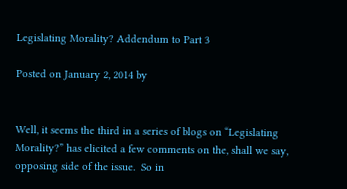Legislating Morality? Addendum to Part 3

Posted on January 2, 2014 by


Well, it seems the third in a series of blogs on “Legislating Morality?” has elicited a few comments on the, shall we say, opposing side of the issue.  So in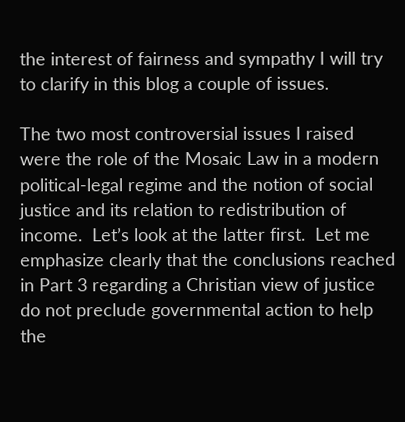the interest of fairness and sympathy I will try to clarify in this blog a couple of issues.

The two most controversial issues I raised were the role of the Mosaic Law in a modern political-legal regime and the notion of social justice and its relation to redistribution of income.  Let’s look at the latter first.  Let me emphasize clearly that the conclusions reached in Part 3 regarding a Christian view of justice do not preclude governmental action to help the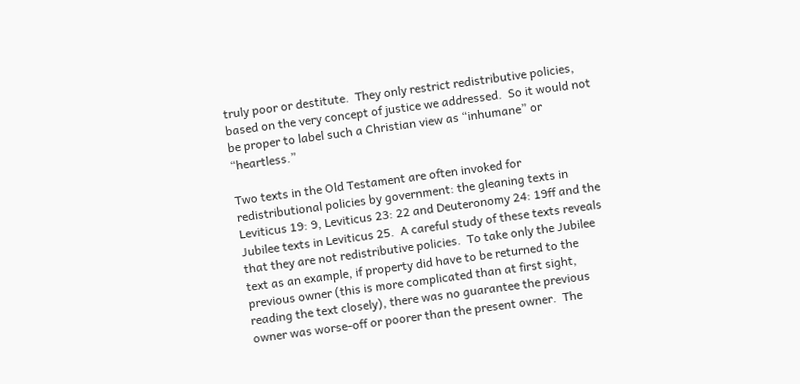truly poor or destitute.  They only restrict redistributive policies, based on the very concept of justice we addressed.  So it would not be proper to label such a Christian view as “inhumane” or “heartless.”

Two texts in the Old Testament are often invoked for redistributional policies by government: the gleaning texts in Leviticus 19: 9, Leviticus 23: 22 and Deuteronomy 24: 19ff and the Jubilee texts in Leviticus 25.  A careful study of these texts reveals that they are not redistributive policies.  To take only the Jubilee text as an example, if property did have to be returned to the previous owner (this is more complicated than at first sight, reading the text closely), there was no guarantee the previous owner was worse-off or poorer than the present owner.  The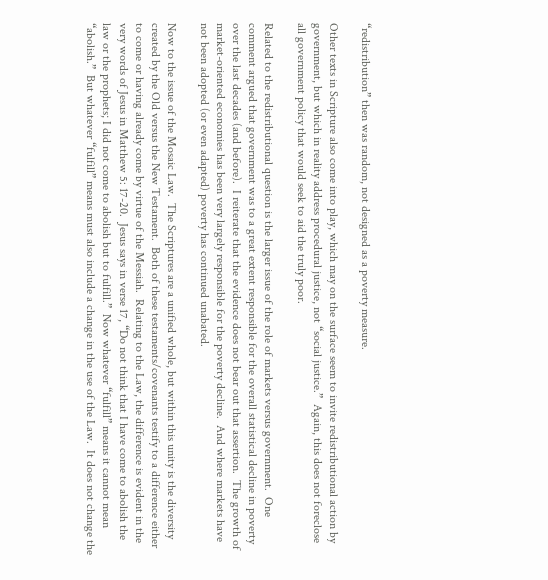“redistribution” then was random, not designed as a poverty measure.

Other texts in Scripture also come into play, which may on the surface seem to invite redistributional action by government, but which in reality address procedural justice, not “social justice.”  Again, this does not foreclose all government policy that would seek to aid the truly poor.

Related to the redistributional question is the larger issue of the role of markets versus government.  One comment argued that government was to a great extent responsible for the overall statistical decline in poverty over the last decades (and before).  I reiterate that the evidence does not bear out that assertion.  The growth of market-oriented economies has been very largely responsible for the poverty decline.  And where markets have not been adopted (or even adapted) poverty has continued unabated.

Now to the issue of the Mosaic Law.  The Scriptures are a unified whole, but within this unity is the diversity created by the Old versus the New Testament.  Both of these testaments/covenants testify to a difference either to come or having already come by virtue of the Messiah.  Relating to the Law, the difference is evident in the very words of Jesus in Matthew 5: 17-20.  Jesus says in verse 17, “Do not think that I have come to abolish the law or the prophets; I did not come to abolish but to fulfill.”  Now whatever “fulfill” means it cannot mean “abolish.”  But whatever “fulfill” means must also include a change in the use of the Law.  It does not change the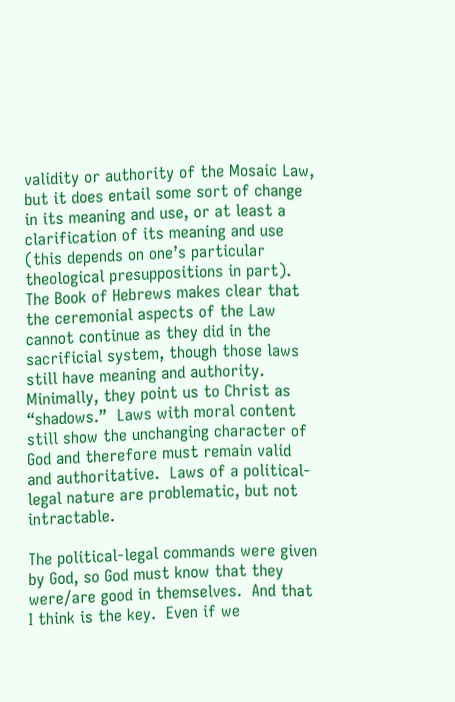validity or authority of the Mosaic Law, but it does entail some sort of change in its meaning and use, or at least a clarification of its meaning and use (this depends on one’s particular theological presuppositions in part).  The Book of Hebrews makes clear that the ceremonial aspects of the Law cannot continue as they did in the sacrificial system, though those laws still have meaning and authority.  Minimally, they point us to Christ as “shadows.”  Laws with moral content still show the unchanging character of God and therefore must remain valid and authoritative.  Laws of a political-legal nature are problematic, but not intractable.

The political-legal commands were given by God, so God must know that they were/are good in themselves.  And that I think is the key.  Even if we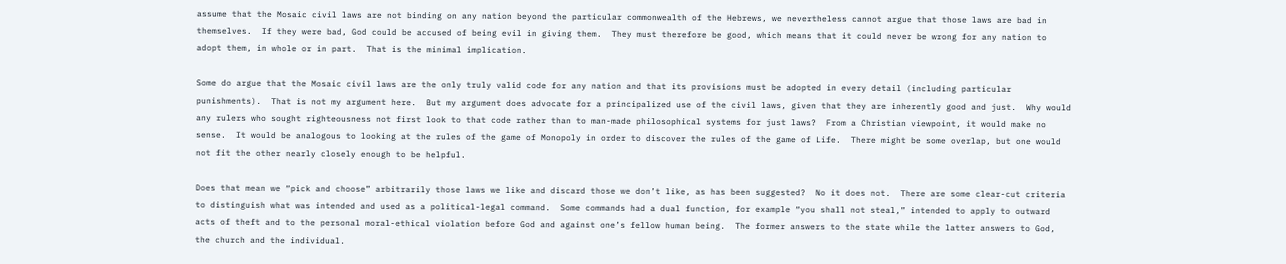assume that the Mosaic civil laws are not binding on any nation beyond the particular commonwealth of the Hebrews, we nevertheless cannot argue that those laws are bad in themselves.  If they were bad, God could be accused of being evil in giving them.  They must therefore be good, which means that it could never be wrong for any nation to adopt them, in whole or in part.  That is the minimal implication.

Some do argue that the Mosaic civil laws are the only truly valid code for any nation and that its provisions must be adopted in every detail (including particular punishments).  That is not my argument here.  But my argument does advocate for a principalized use of the civil laws, given that they are inherently good and just.  Why would any rulers who sought righteousness not first look to that code rather than to man-made philosophical systems for just laws?  From a Christian viewpoint, it would make no sense.  It would be analogous to looking at the rules of the game of Monopoly in order to discover the rules of the game of Life.  There might be some overlap, but one would not fit the other nearly closely enough to be helpful.

Does that mean we “pick and choose” arbitrarily those laws we like and discard those we don’t like, as has been suggested?  No it does not.  There are some clear-cut criteria to distinguish what was intended and used as a political-legal command.  Some commands had a dual function, for example “you shall not steal,” intended to apply to outward acts of theft and to the personal moral-ethical violation before God and against one’s fellow human being.  The former answers to the state while the latter answers to God, the church and the individual.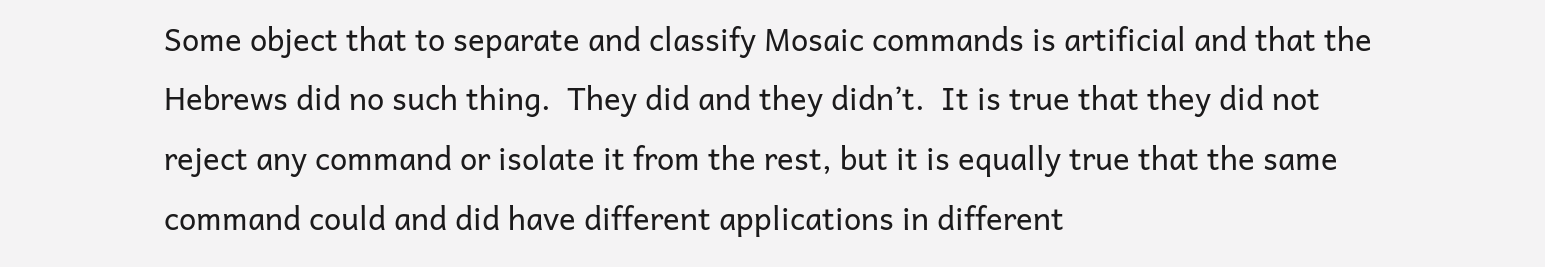Some object that to separate and classify Mosaic commands is artificial and that the Hebrews did no such thing.  They did and they didn’t.  It is true that they did not reject any command or isolate it from the rest, but it is equally true that the same command could and did have different applications in different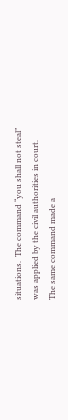situations.  The command “you shall not steal” was applied by the civil authorities in court.  The same command made a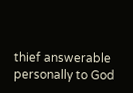thief answerable personally to God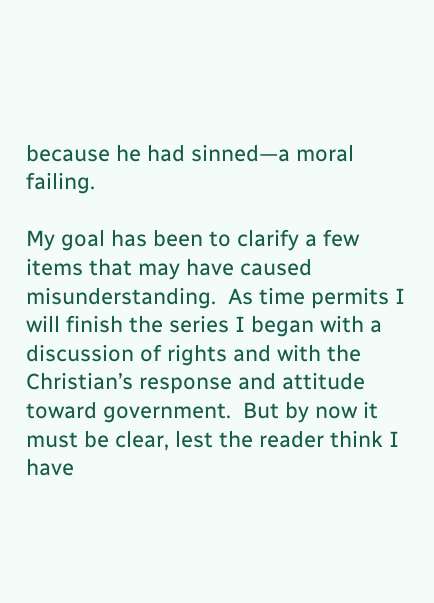because he had sinned—a moral failing.

My goal has been to clarify a few items that may have caused misunderstanding.  As time permits I will finish the series I began with a discussion of rights and with the Christian’s response and attitude toward government.  But by now it must be clear, lest the reader think I have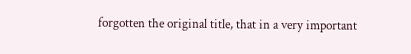forgotten the original title, that in a very important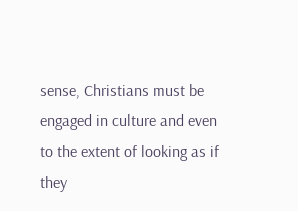sense, Christians must be engaged in culture and even to the extent of looking as if they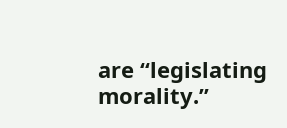are “legislating morality.”